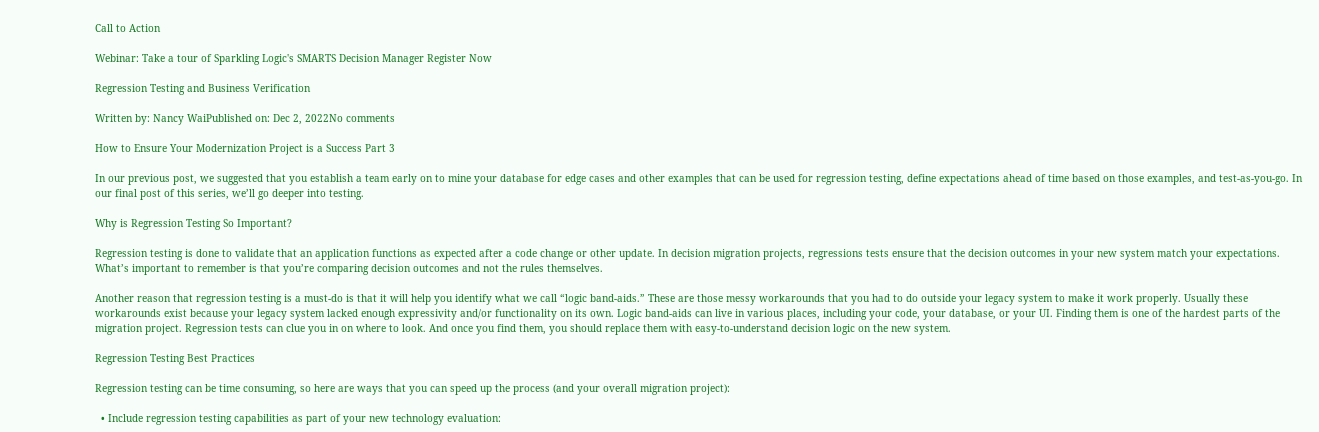Call to Action

Webinar: Take a tour of Sparkling Logic's SMARTS Decision Manager Register Now

Regression Testing and Business Verification

Written by: Nancy WaiPublished on: Dec 2, 2022No comments

How to Ensure Your Modernization Project is a Success Part 3

In our previous post, we suggested that you establish a team early on to mine your database for edge cases and other examples that can be used for regression testing, define expectations ahead of time based on those examples, and test-as-you-go. In our final post of this series, we’ll go deeper into testing.

Why is Regression Testing So Important?

Regression testing is done to validate that an application functions as expected after a code change or other update. In decision migration projects, regressions tests ensure that the decision outcomes in your new system match your expectations. What’s important to remember is that you’re comparing decision outcomes and not the rules themselves.

Another reason that regression testing is a must-do is that it will help you identify what we call “logic band-aids.” These are those messy workarounds that you had to do outside your legacy system to make it work properly. Usually these workarounds exist because your legacy system lacked enough expressivity and/or functionality on its own. Logic band-aids can live in various places, including your code, your database, or your UI. Finding them is one of the hardest parts of the migration project. Regression tests can clue you in on where to look. And once you find them, you should replace them with easy-to-understand decision logic on the new system.

Regression Testing Best Practices

Regression testing can be time consuming, so here are ways that you can speed up the process (and your overall migration project):

  • Include regression testing capabilities as part of your new technology evaluation: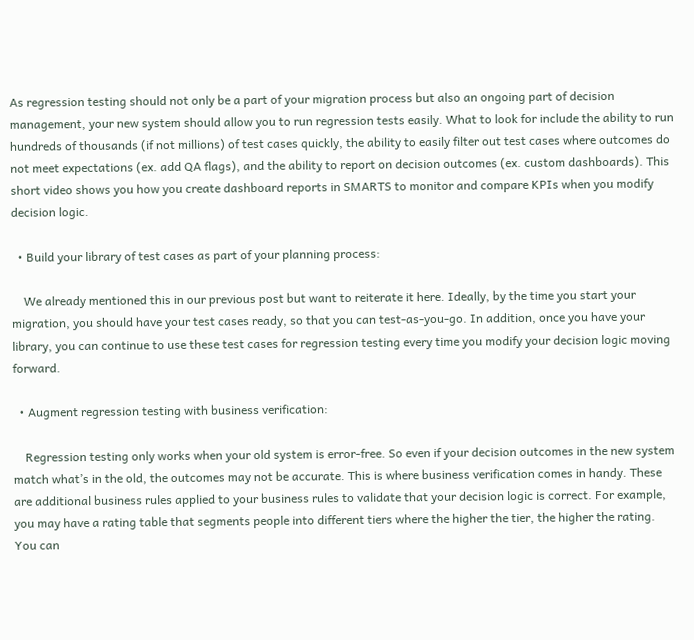As regression testing should not only be a part of your migration process but also an ongoing part of decision management, your new system should allow you to run regression tests easily. What to look for include the ability to run hundreds of thousands (if not millions) of test cases quickly, the ability to easily filter out test cases where outcomes do not meet expectations (ex. add QA flags), and the ability to report on decision outcomes (ex. custom dashboards). This short video shows you how you create dashboard reports in SMARTS to monitor and compare KPIs when you modify decision logic.

  • Build your library of test cases as part of your planning process:

    We already mentioned this in our previous post but want to reiterate it here. Ideally, by the time you start your migration, you should have your test cases ready, so that you can test-as-you-go. In addition, once you have your library, you can continue to use these test cases for regression testing every time you modify your decision logic moving forward.

  • Augment regression testing with business verification:

    Regression testing only works when your old system is error-free. So even if your decision outcomes in the new system match what’s in the old, the outcomes may not be accurate. This is where business verification comes in handy. These are additional business rules applied to your business rules to validate that your decision logic is correct. For example, you may have a rating table that segments people into different tiers where the higher the tier, the higher the rating. You can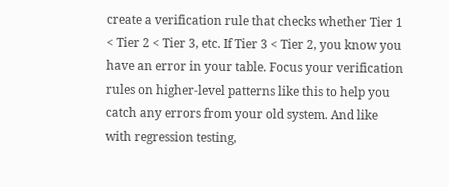create a verification rule that checks whether Tier 1 < Tier 2 < Tier 3, etc. If Tier 3 < Tier 2, you know you have an error in your table. Focus your verification rules on higher-level patterns like this to help you catch any errors from your old system. And like with regression testing,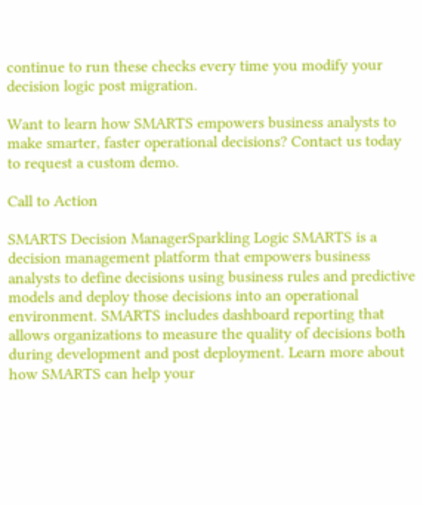continue to run these checks every time you modify your decision logic post migration.

Want to learn how SMARTS empowers business analysts to make smarter, faster operational decisions? Contact us today to request a custom demo.

Call to Action

SMARTS Decision ManagerSparkling Logic SMARTS is a decision management platform that empowers business analysts to define decisions using business rules and predictive models and deploy those decisions into an operational environment. SMARTS includes dashboard reporting that allows organizations to measure the quality of decisions both during development and post deployment. Learn more about how SMARTS can help your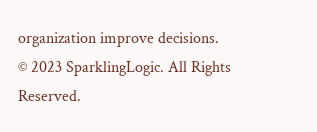organization improve decisions.
© 2023 SparklingLogic. All Rights Reserved.